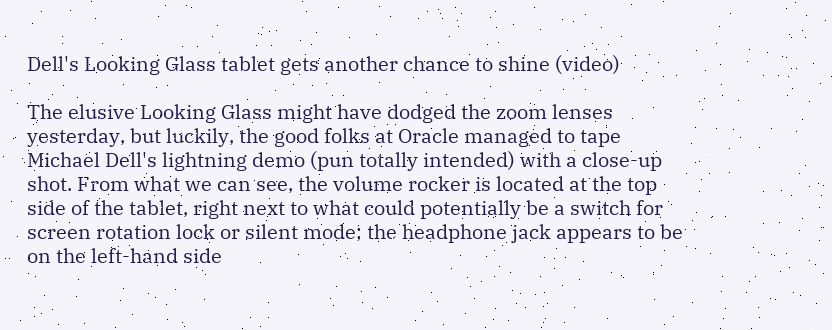Dell's Looking Glass tablet gets another chance to shine (video)

The elusive Looking Glass might have dodged the zoom lenses yesterday, but luckily, the good folks at Oracle managed to tape Michael Dell's lightning demo (pun totally intended) with a close-up shot. From what we can see, the volume rocker is located at the top side of the tablet, right next to what could potentially be a switch for screen rotation lock or silent mode; the headphone jack appears to be on the left-hand side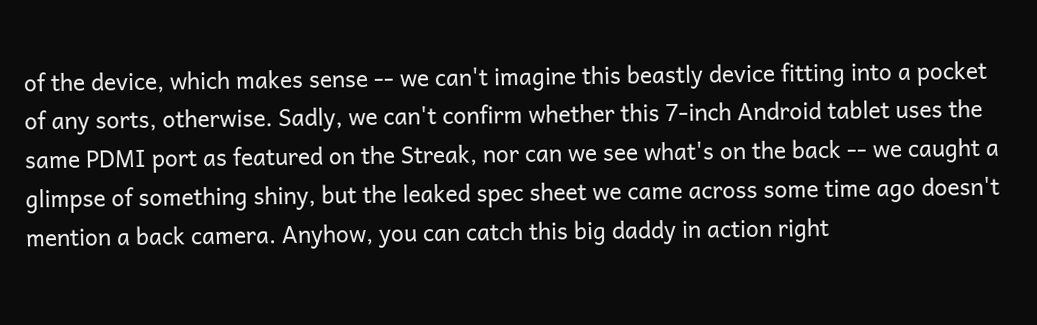of the device, which makes sense -- we can't imagine this beastly device fitting into a pocket of any sorts, otherwise. Sadly, we can't confirm whether this 7-inch Android tablet uses the same PDMI port as featured on the Streak, nor can we see what's on the back -- we caught a glimpse of something shiny, but the leaked spec sheet we came across some time ago doesn't mention a back camera. Anyhow, you can catch this big daddy in action right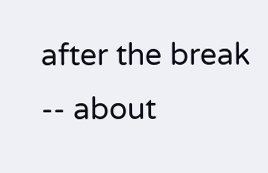after the break -- about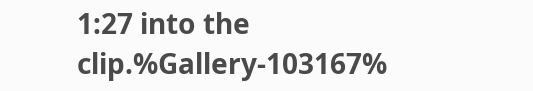1:27 into the clip.%Gallery-103167%